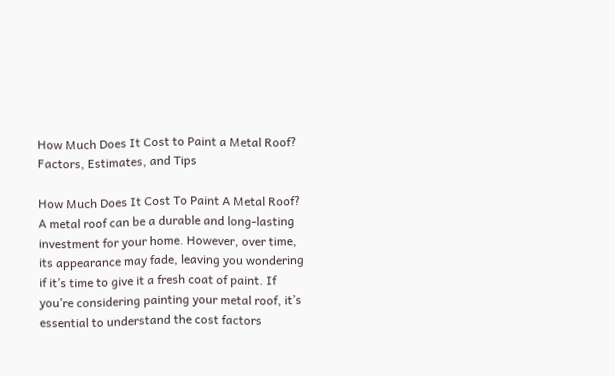How Much Does It Cost to Paint a Metal Roof? Factors, Estimates, and Tips

How Much Does It Cost To Paint A Metal Roof? A metal roof can be a durable and long-lasting investment for your home. However, over time, its appearance may fade, leaving you wondering if it’s time to give it a fresh coat of paint. If you’re considering painting your metal roof, it’s essential to understand the cost factors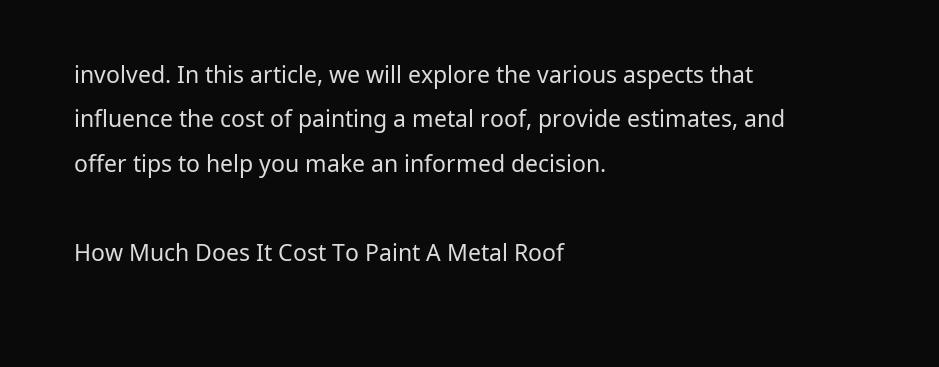involved. In this article, we will explore the various aspects that influence the cost of painting a metal roof, provide estimates, and offer tips to help you make an informed decision.

How Much Does It Cost To Paint A Metal Roof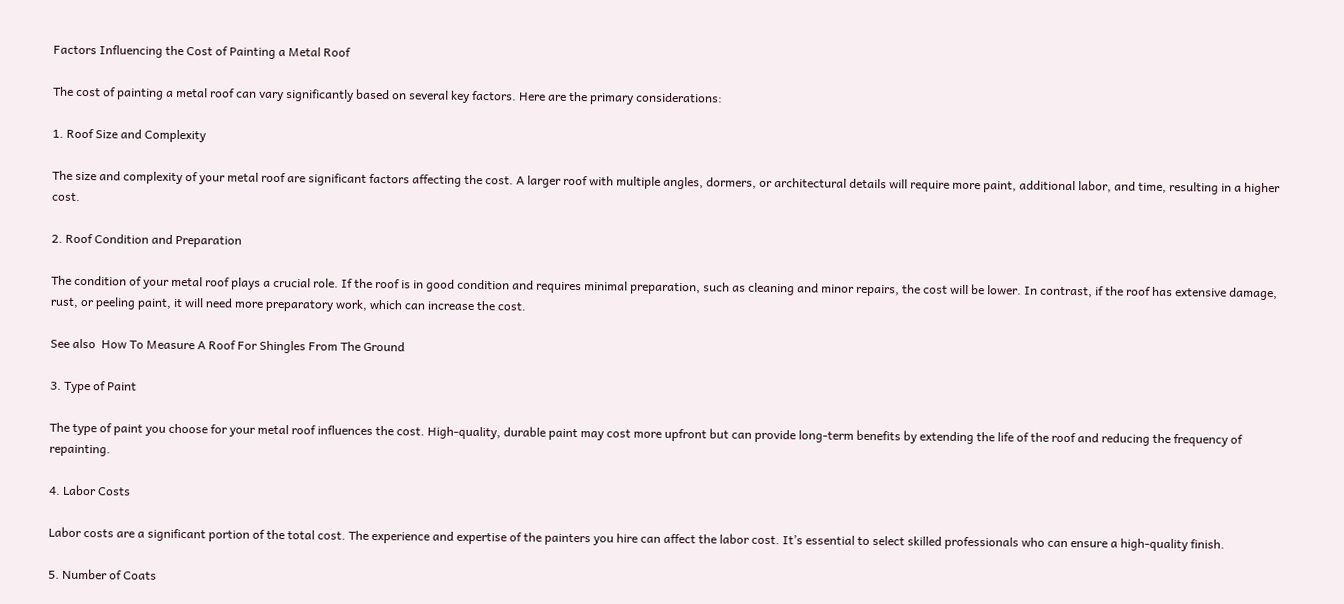Factors Influencing the Cost of Painting a Metal Roof

The cost of painting a metal roof can vary significantly based on several key factors. Here are the primary considerations:

1. Roof Size and Complexity

The size and complexity of your metal roof are significant factors affecting the cost. A larger roof with multiple angles, dormers, or architectural details will require more paint, additional labor, and time, resulting in a higher cost.

2. Roof Condition and Preparation

The condition of your metal roof plays a crucial role. If the roof is in good condition and requires minimal preparation, such as cleaning and minor repairs, the cost will be lower. In contrast, if the roof has extensive damage, rust, or peeling paint, it will need more preparatory work, which can increase the cost.

See also  How To Measure A Roof For Shingles From The Ground

3. Type of Paint

The type of paint you choose for your metal roof influences the cost. High-quality, durable paint may cost more upfront but can provide long-term benefits by extending the life of the roof and reducing the frequency of repainting.

4. Labor Costs

Labor costs are a significant portion of the total cost. The experience and expertise of the painters you hire can affect the labor cost. It’s essential to select skilled professionals who can ensure a high-quality finish.

5. Number of Coats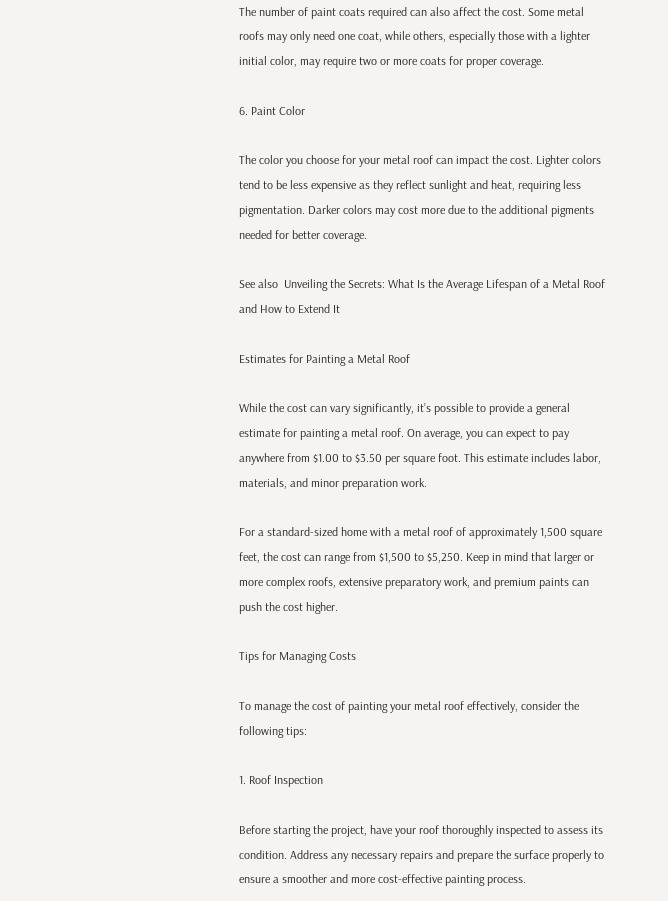The number of paint coats required can also affect the cost. Some metal roofs may only need one coat, while others, especially those with a lighter initial color, may require two or more coats for proper coverage.

6. Paint Color

The color you choose for your metal roof can impact the cost. Lighter colors tend to be less expensive as they reflect sunlight and heat, requiring less pigmentation. Darker colors may cost more due to the additional pigments needed for better coverage.

See also  Unveiling the Secrets: What Is the Average Lifespan of a Metal Roof and How to Extend It

Estimates for Painting a Metal Roof

While the cost can vary significantly, it’s possible to provide a general estimate for painting a metal roof. On average, you can expect to pay anywhere from $1.00 to $3.50 per square foot. This estimate includes labor, materials, and minor preparation work.

For a standard-sized home with a metal roof of approximately 1,500 square feet, the cost can range from $1,500 to $5,250. Keep in mind that larger or more complex roofs, extensive preparatory work, and premium paints can push the cost higher.

Tips for Managing Costs

To manage the cost of painting your metal roof effectively, consider the following tips:

1. Roof Inspection

Before starting the project, have your roof thoroughly inspected to assess its condition. Address any necessary repairs and prepare the surface properly to ensure a smoother and more cost-effective painting process.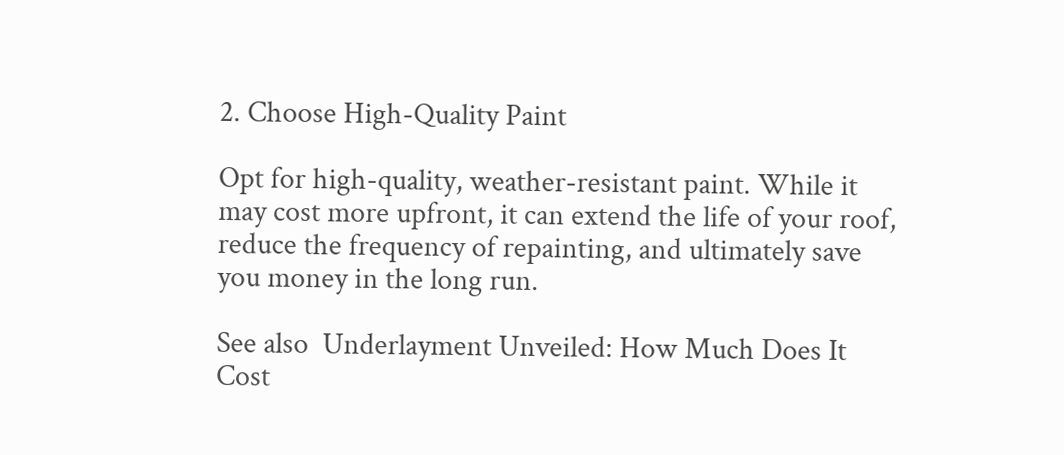2. Choose High-Quality Paint

Opt for high-quality, weather-resistant paint. While it may cost more upfront, it can extend the life of your roof, reduce the frequency of repainting, and ultimately save you money in the long run.

See also  Underlayment Unveiled: How Much Does It Cost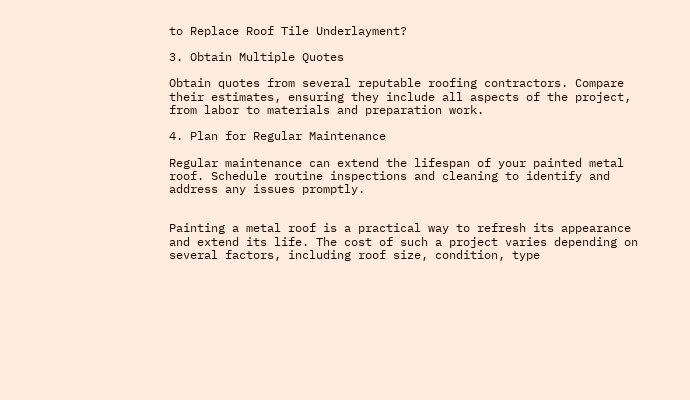to Replace Roof Tile Underlayment?

3. Obtain Multiple Quotes

Obtain quotes from several reputable roofing contractors. Compare their estimates, ensuring they include all aspects of the project, from labor to materials and preparation work.

4. Plan for Regular Maintenance

Regular maintenance can extend the lifespan of your painted metal roof. Schedule routine inspections and cleaning to identify and address any issues promptly.


Painting a metal roof is a practical way to refresh its appearance and extend its life. The cost of such a project varies depending on several factors, including roof size, condition, type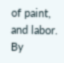of paint, and labor. By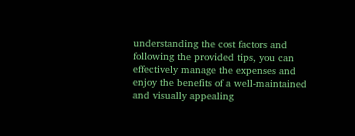understanding the cost factors and following the provided tips, you can effectively manage the expenses and enjoy the benefits of a well-maintained and visually appealing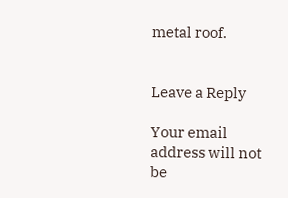metal roof.


Leave a Reply

Your email address will not be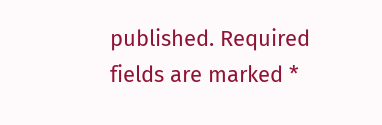published. Required fields are marked *